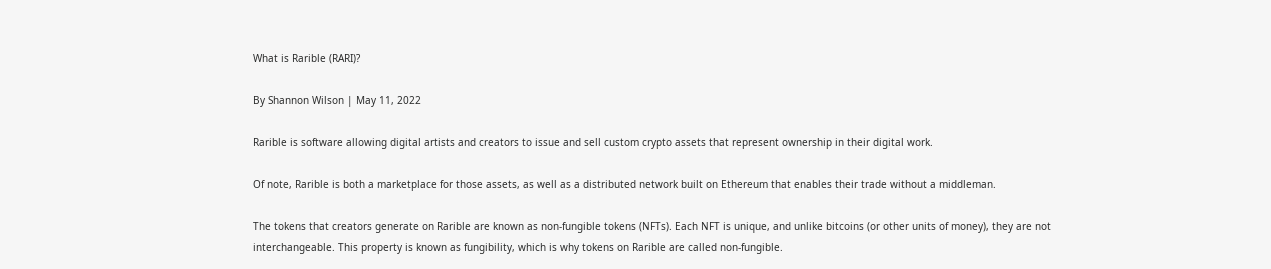What is Rarible (RARI)?

By Shannon Wilson | May 11, 2022

Rarible is software allowing digital artists and creators to issue and sell custom crypto assets that represent ownership in their digital work.

Of note, Rarible is both a marketplace for those assets, as well as a distributed network built on Ethereum that enables their trade without a middleman.

The tokens that creators generate on Rarible are known as non-fungible tokens (NFTs). Each NFT is unique, and unlike bitcoins (or other units of money), they are not interchangeable. This property is known as fungibility, which is why tokens on Rarible are called non-fungible.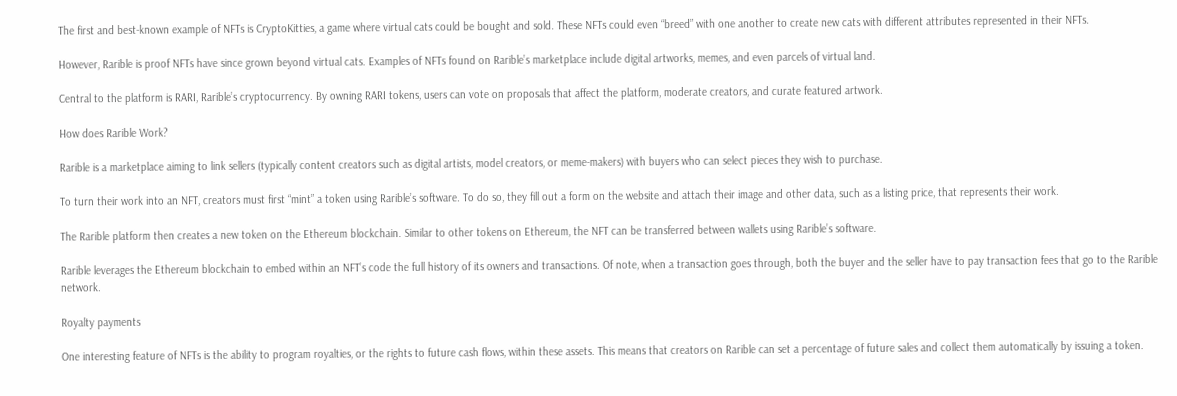The first and best-known example of NFTs is CryptoKitties, a game where virtual cats could be bought and sold. These NFTs could even “breed” with one another to create new cats with different attributes represented in their NFTs.

However, Rarible is proof NFTs have since grown beyond virtual cats. Examples of NFTs found on Rarible’s marketplace include digital artworks, memes, and even parcels of virtual land.

Central to the platform is RARI, Rarible’s cryptocurrency. By owning RARI tokens, users can vote on proposals that affect the platform, moderate creators, and curate featured artwork.

How does Rarible Work?

Rarible is a marketplace aiming to link sellers (typically content creators such as digital artists, model creators, or meme-makers) with buyers who can select pieces they wish to purchase.

To turn their work into an NFT, creators must first “mint” a token using Rarible’s software. To do so, they fill out a form on the website and attach their image and other data, such as a listing price, that represents their work.

The Rarible platform then creates a new token on the Ethereum blockchain. Similar to other tokens on Ethereum, the NFT can be transferred between wallets using Rarible’s software.

Rarible leverages the Ethereum blockchain to embed within an NFT’s code the full history of its owners and transactions. Of note, when a transaction goes through, both the buyer and the seller have to pay transaction fees that go to the Rarible network.

Royalty payments

One interesting feature of NFTs is the ability to program royalties, or the rights to future cash flows, within these assets. This means that creators on Rarible can set a percentage of future sales and collect them automatically by issuing a token.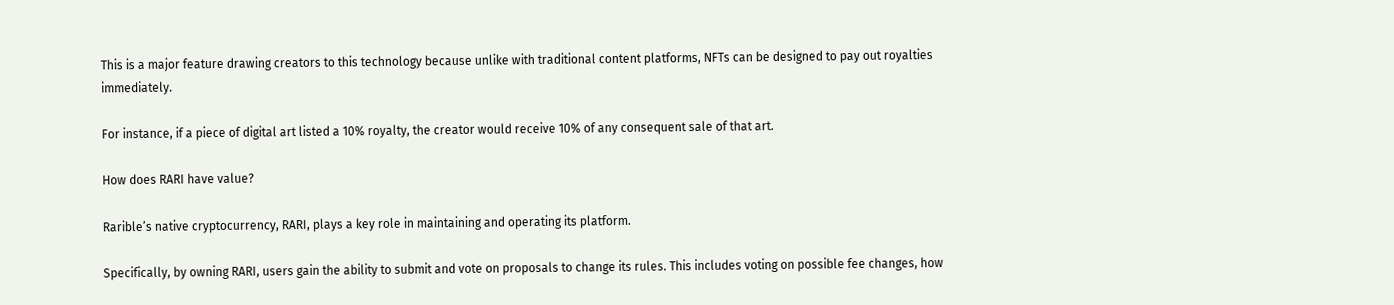This is a major feature drawing creators to this technology because unlike with traditional content platforms, NFTs can be designed to pay out royalties immediately.

For instance, if a piece of digital art listed a 10% royalty, the creator would receive 10% of any consequent sale of that art.

How does RARI have value?

Rarible’s native cryptocurrency, RARI, plays a key role in maintaining and operating its platform.

Specifically, by owning RARI, users gain the ability to submit and vote on proposals to change its rules. This includes voting on possible fee changes, how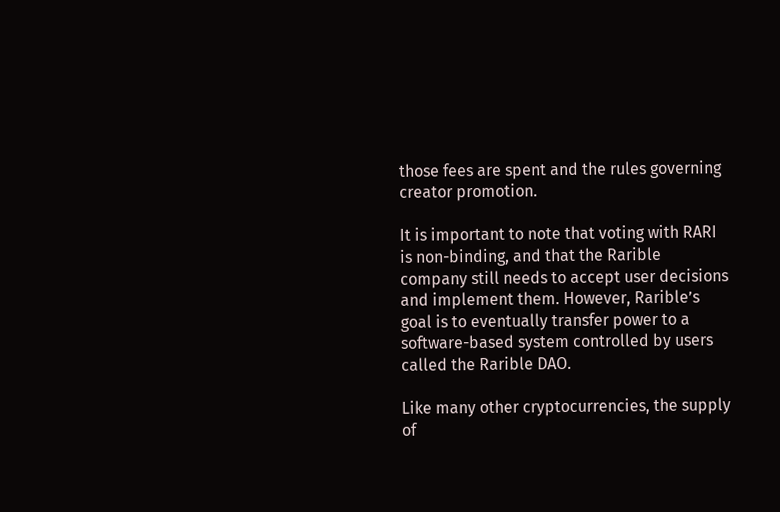those fees are spent and the rules governing creator promotion.

It is important to note that voting with RARI is non-binding, and that the Rarible company still needs to accept user decisions and implement them. However, Rarible’s goal is to eventually transfer power to a software-based system controlled by users called the Rarible DAO.

Like many other cryptocurrencies, the supply of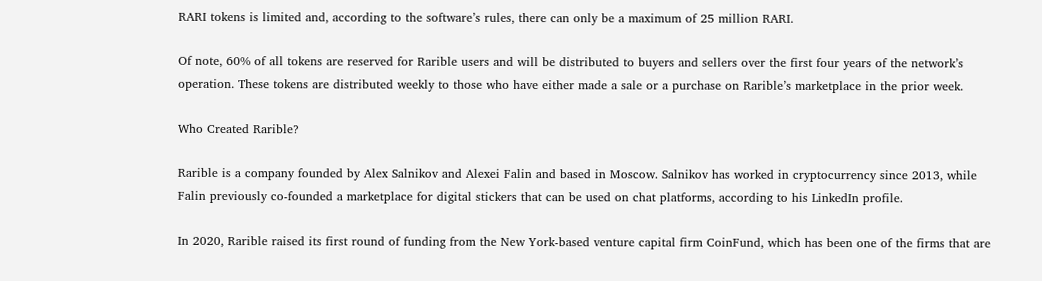RARI tokens is limited and, according to the software’s rules, there can only be a maximum of 25 million RARI.

Of note, 60% of all tokens are reserved for Rarible users and will be distributed to buyers and sellers over the first four years of the network’s operation. These tokens are distributed weekly to those who have either made a sale or a purchase on Rarible’s marketplace in the prior week.

Who Created Rarible?

Rarible is a company founded by Alex Salnikov and Alexei Falin and based in Moscow. Salnikov has worked in cryptocurrency since 2013, while Falin previously co-founded a marketplace for digital stickers that can be used on chat platforms, according to his LinkedIn profile.

In 2020, Rarible raised its first round of funding from the New York-based venture capital firm CoinFund, which has been one of the firms that are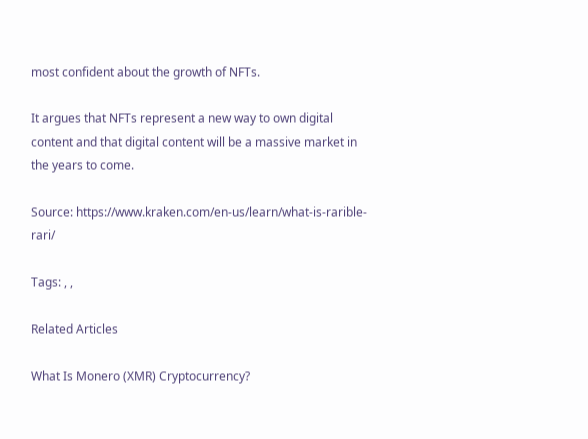most confident about the growth of NFTs.

It argues that NFTs represent a new way to own digital content and that digital content will be a massive market in the years to come.

Source: https://www.kraken.com/en-us/learn/what-is-rarible-rari/

Tags: , ,

Related Articles

What Is Monero (XMR) Cryptocurrency?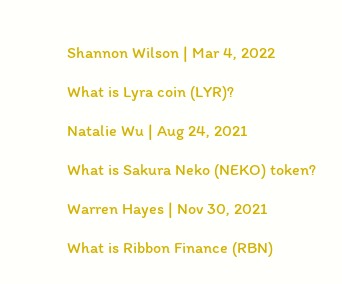Shannon Wilson | Mar 4, 2022

What is Lyra coin (LYR)?

Natalie Wu | Aug 24, 2021

What is Sakura Neko (NEKO) token?

Warren Hayes | Nov 30, 2021

What is Ribbon Finance (RBN)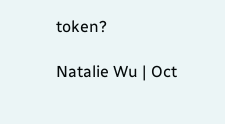token?

Natalie Wu | Oct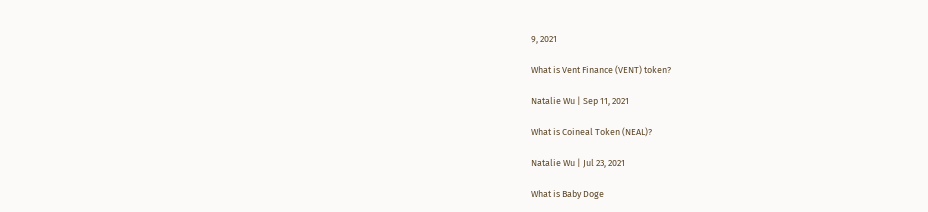9, 2021

What is Vent Finance (VENT) token?

Natalie Wu | Sep 11, 2021

What is Coineal Token (NEAL)?

Natalie Wu | Jul 23, 2021

What is Baby Doge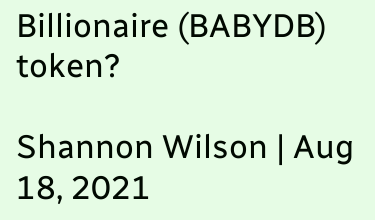Billionaire (BABYDB) token?

Shannon Wilson | Aug 18, 2021